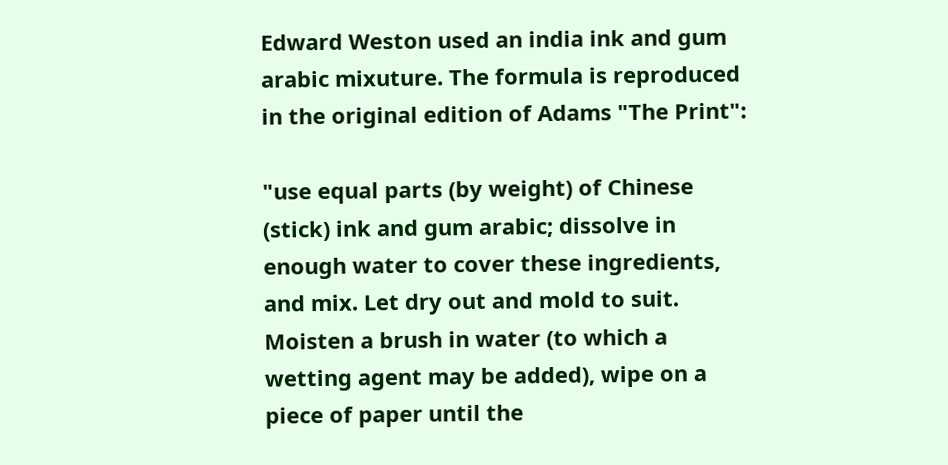Edward Weston used an india ink and gum arabic mixuture. The formula is reproduced in the original edition of Adams "The Print":

"use equal parts (by weight) of Chinese (stick) ink and gum arabic; dissolve in enough water to cover these ingredients, and mix. Let dry out and mold to suit. Moisten a brush in water (to which a wetting agent may be added), wipe on a piece of paper until the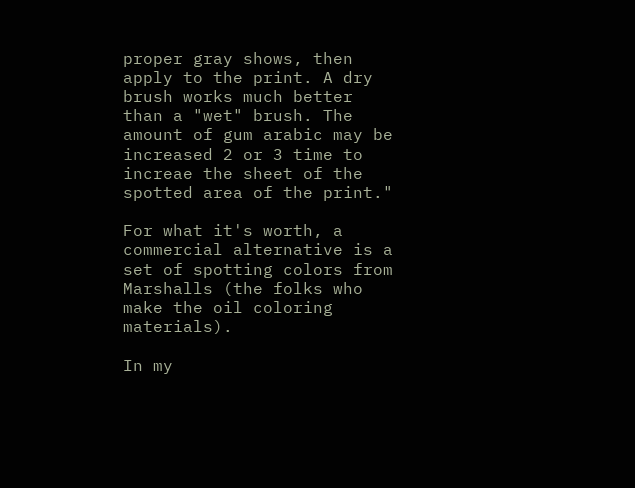proper gray shows, then apply to the print. A dry brush works much better than a "wet" brush. The amount of gum arabic may be increased 2 or 3 time to increae the sheet of the spotted area of the print."

For what it's worth, a commercial alternative is a set of spotting colors from Marshalls (the folks who make the oil coloring materials).

In my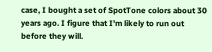case, I bought a set of SpotTone colors about 30 years ago. I figure that I'm likely to run out before they will.